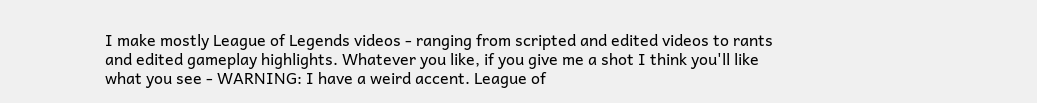I make mostly League of Legends videos - ranging from scripted and edited videos to rants and edited gameplay highlights. Whatever you like, if you give me a shot I think you'll like what you see - WARNING: I have a weird accent. League of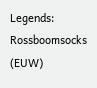Legends: Rossboomsocks (EUW)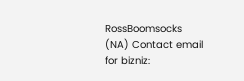RossBoomsocks (NA) Contact email for bizniz: